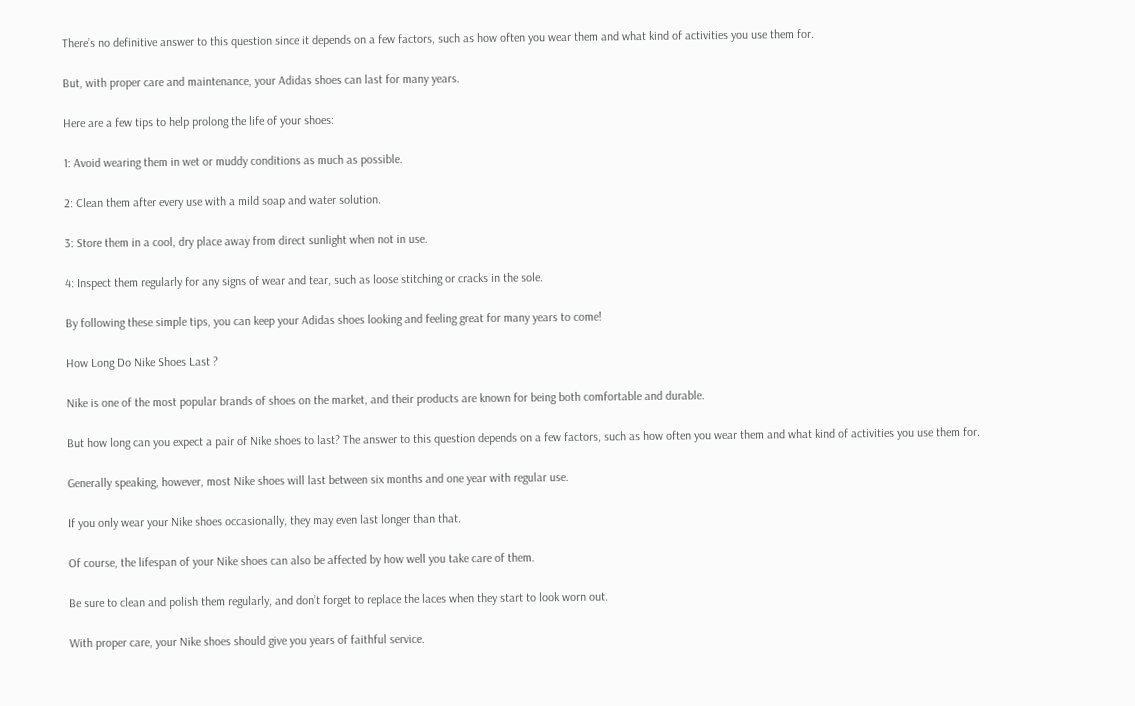There’s no definitive answer to this question since it depends on a few factors, such as how often you wear them and what kind of activities you use them for.

But, with proper care and maintenance, your Adidas shoes can last for many years.

Here are a few tips to help prolong the life of your shoes:

1: Avoid wearing them in wet or muddy conditions as much as possible.

2: Clean them after every use with a mild soap and water solution.

3: Store them in a cool, dry place away from direct sunlight when not in use.

4: Inspect them regularly for any signs of wear and tear, such as loose stitching or cracks in the sole.

By following these simple tips, you can keep your Adidas shoes looking and feeling great for many years to come!

How Long Do Nike Shoes Last ?

Nike is one of the most popular brands of shoes on the market, and their products are known for being both comfortable and durable.

But how long can you expect a pair of Nike shoes to last? The answer to this question depends on a few factors, such as how often you wear them and what kind of activities you use them for.

Generally speaking, however, most Nike shoes will last between six months and one year with regular use.

If you only wear your Nike shoes occasionally, they may even last longer than that.

Of course, the lifespan of your Nike shoes can also be affected by how well you take care of them.

Be sure to clean and polish them regularly, and don’t forget to replace the laces when they start to look worn out.

With proper care, your Nike shoes should give you years of faithful service.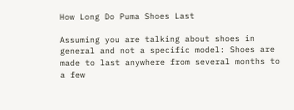How Long Do Puma Shoes Last

Assuming you are talking about shoes in general and not a specific model: Shoes are made to last anywhere from several months to a few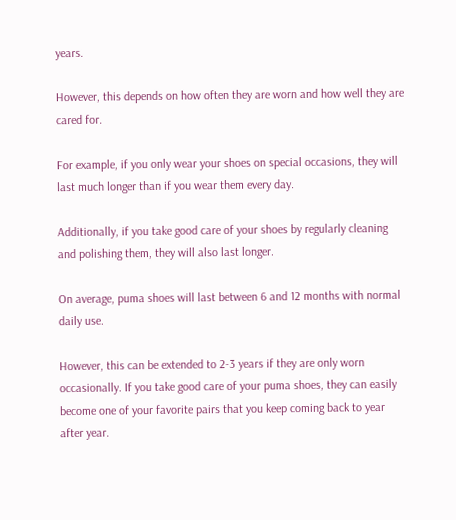years.

However, this depends on how often they are worn and how well they are cared for.

For example, if you only wear your shoes on special occasions, they will last much longer than if you wear them every day.

Additionally, if you take good care of your shoes by regularly cleaning and polishing them, they will also last longer.

On average, puma shoes will last between 6 and 12 months with normal daily use.

However, this can be extended to 2-3 years if they are only worn occasionally. If you take good care of your puma shoes, they can easily become one of your favorite pairs that you keep coming back to year after year.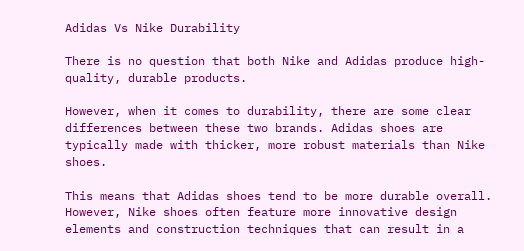Adidas Vs Nike Durability

There is no question that both Nike and Adidas produce high-quality, durable products.

However, when it comes to durability, there are some clear differences between these two brands. Adidas shoes are typically made with thicker, more robust materials than Nike shoes.

This means that Adidas shoes tend to be more durable overall. However, Nike shoes often feature more innovative design elements and construction techniques that can result in a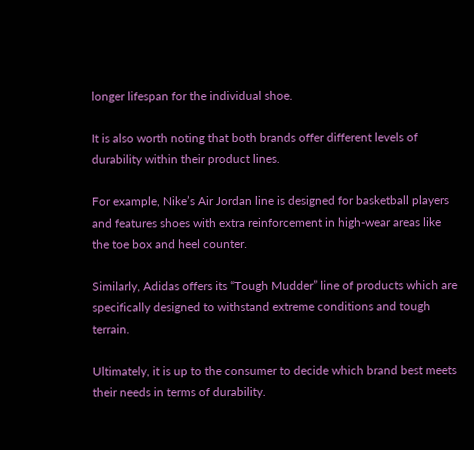longer lifespan for the individual shoe.

It is also worth noting that both brands offer different levels of durability within their product lines.

For example, Nike’s Air Jordan line is designed for basketball players and features shoes with extra reinforcement in high-wear areas like the toe box and heel counter.

Similarly, Adidas offers its “Tough Mudder” line of products which are specifically designed to withstand extreme conditions and tough terrain.

Ultimately, it is up to the consumer to decide which brand best meets their needs in terms of durability.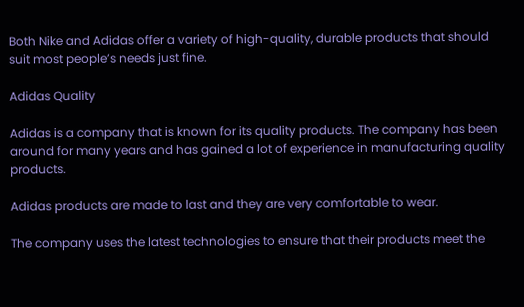Both Nike and Adidas offer a variety of high-quality, durable products that should suit most people’s needs just fine.

Adidas Quality

Adidas is a company that is known for its quality products. The company has been around for many years and has gained a lot of experience in manufacturing quality products.

Adidas products are made to last and they are very comfortable to wear.

The company uses the latest technologies to ensure that their products meet the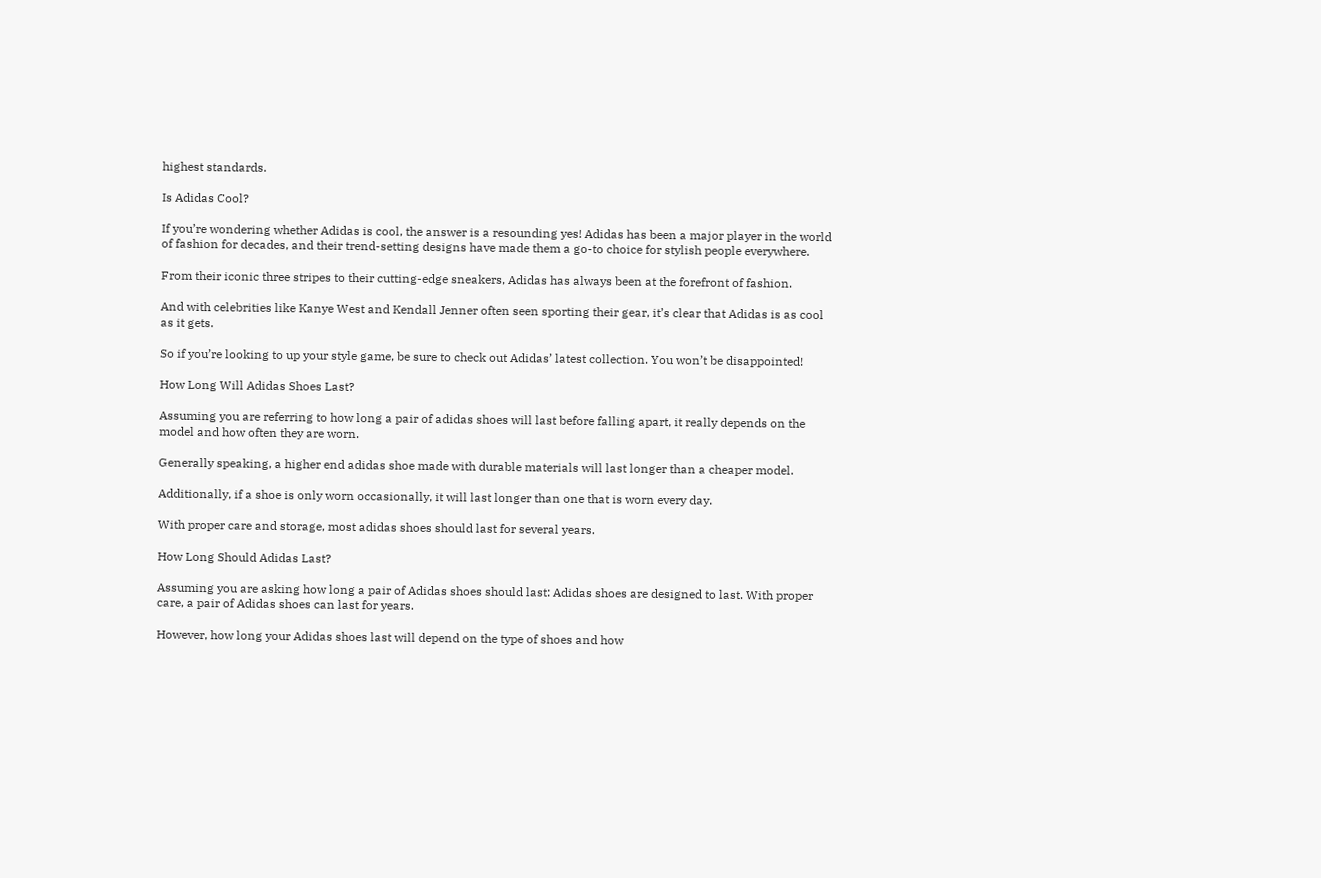highest standards.

Is Adidas Cool?

If you’re wondering whether Adidas is cool, the answer is a resounding yes! Adidas has been a major player in the world of fashion for decades, and their trend-setting designs have made them a go-to choice for stylish people everywhere.

From their iconic three stripes to their cutting-edge sneakers, Adidas has always been at the forefront of fashion.

And with celebrities like Kanye West and Kendall Jenner often seen sporting their gear, it’s clear that Adidas is as cool as it gets.

So if you’re looking to up your style game, be sure to check out Adidas’ latest collection. You won’t be disappointed!

How Long Will Adidas Shoes Last?

Assuming you are referring to how long a pair of adidas shoes will last before falling apart, it really depends on the model and how often they are worn.

Generally speaking, a higher end adidas shoe made with durable materials will last longer than a cheaper model.

Additionally, if a shoe is only worn occasionally, it will last longer than one that is worn every day.

With proper care and storage, most adidas shoes should last for several years.

How Long Should Adidas Last?

Assuming you are asking how long a pair of Adidas shoes should last: Adidas shoes are designed to last. With proper care, a pair of Adidas shoes can last for years.

However, how long your Adidas shoes last will depend on the type of shoes and how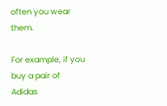often you wear them.

For example, if you buy a pair of Adidas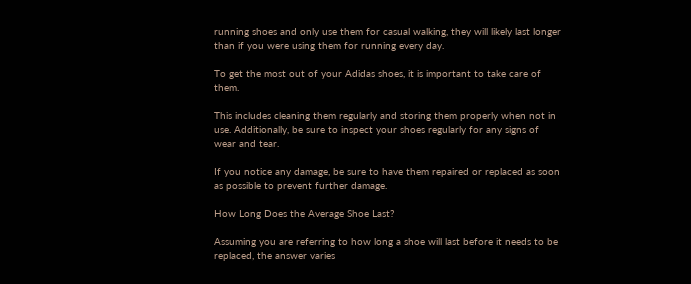running shoes and only use them for casual walking, they will likely last longer than if you were using them for running every day.

To get the most out of your Adidas shoes, it is important to take care of them.

This includes cleaning them regularly and storing them properly when not in use. Additionally, be sure to inspect your shoes regularly for any signs of wear and tear.

If you notice any damage, be sure to have them repaired or replaced as soon as possible to prevent further damage.

How Long Does the Average Shoe Last?

Assuming you are referring to how long a shoe will last before it needs to be replaced, the answer varies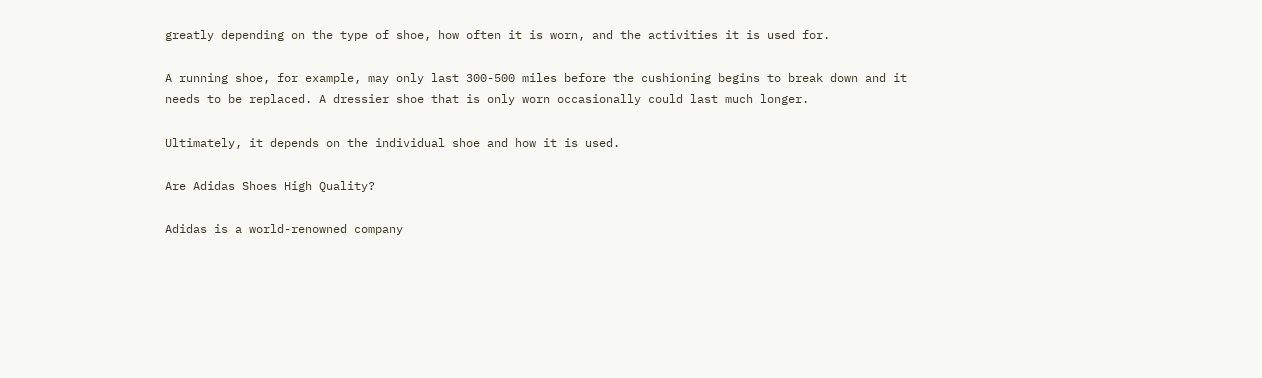greatly depending on the type of shoe, how often it is worn, and the activities it is used for.

A running shoe, for example, may only last 300-500 miles before the cushioning begins to break down and it needs to be replaced. A dressier shoe that is only worn occasionally could last much longer.

Ultimately, it depends on the individual shoe and how it is used.

Are Adidas Shoes High Quality?

Adidas is a world-renowned company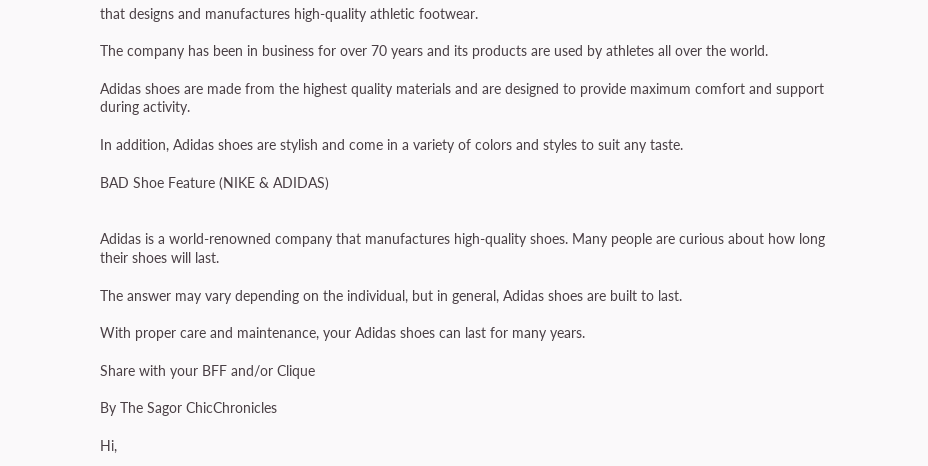that designs and manufactures high-quality athletic footwear.

The company has been in business for over 70 years and its products are used by athletes all over the world.

Adidas shoes are made from the highest quality materials and are designed to provide maximum comfort and support during activity.

In addition, Adidas shoes are stylish and come in a variety of colors and styles to suit any taste.

BAD Shoe Feature (NIKE & ADIDAS)


Adidas is a world-renowned company that manufactures high-quality shoes. Many people are curious about how long their shoes will last.

The answer may vary depending on the individual, but in general, Adidas shoes are built to last.

With proper care and maintenance, your Adidas shoes can last for many years.

Share with your BFF and/or Clique

By The Sagor ChicChronicles

Hi,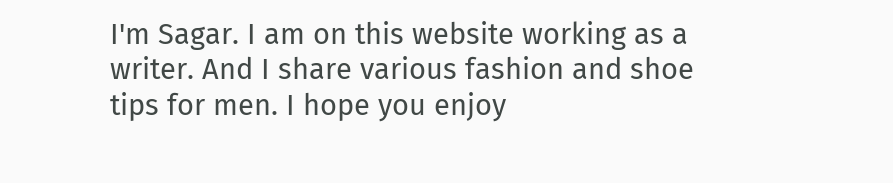I'm Sagar. I am on this website working as a writer. And I share various fashion and shoe tips for men. I hope you enjoy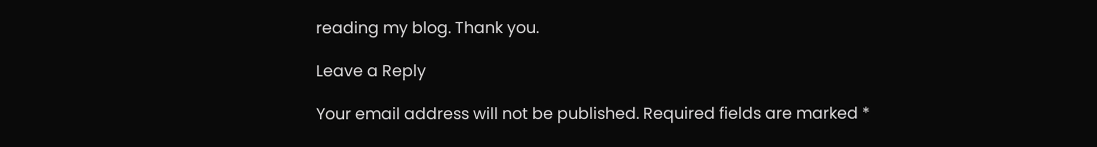reading my blog. Thank you.

Leave a Reply

Your email address will not be published. Required fields are marked *